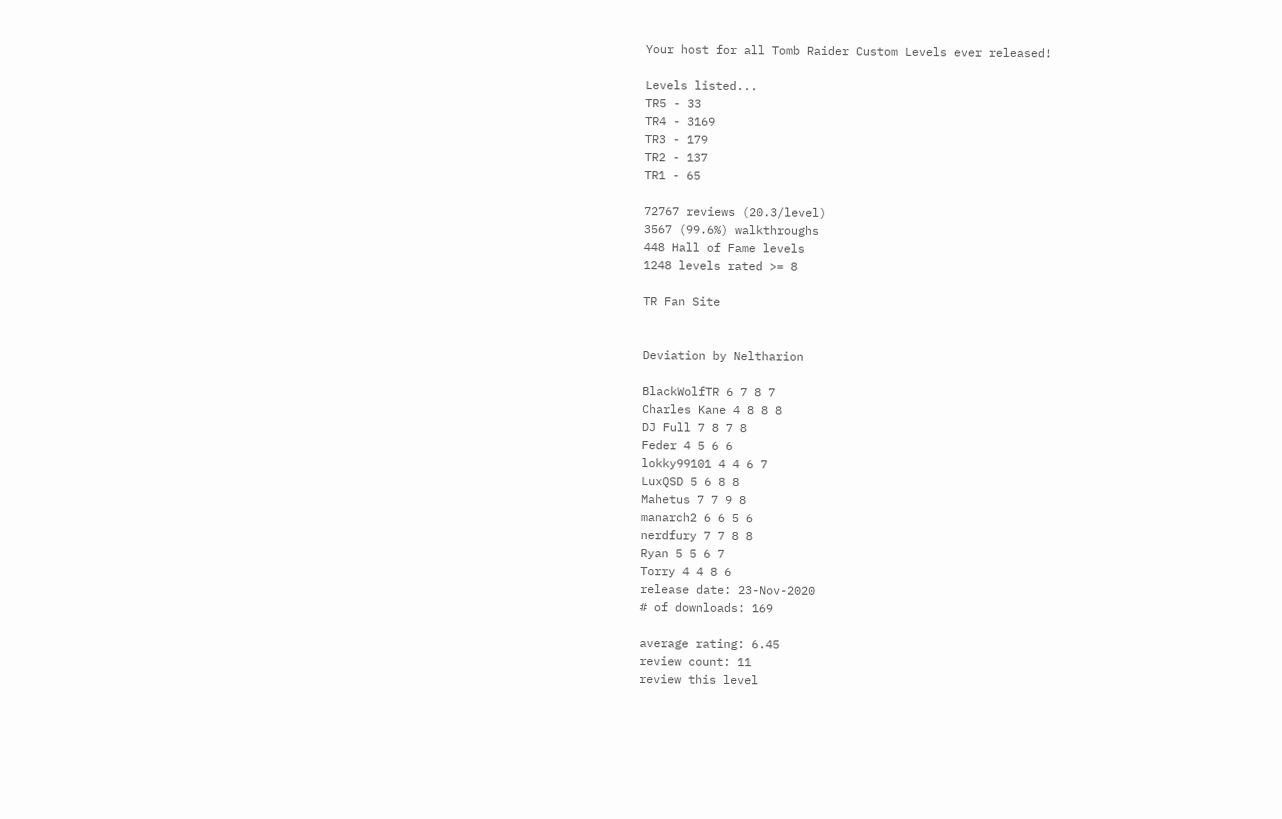Your host for all Tomb Raider Custom Levels ever released!

Levels listed...
TR5 - 33
TR4 - 3169
TR3 - 179
TR2 - 137
TR1 - 65

72767 reviews (20.3/level)
3567 (99.6%) walkthroughs
448 Hall of Fame levels
1248 levels rated >= 8

TR Fan Site


Deviation by Neltharion

BlackWolfTR 6 7 8 7
Charles Kane 4 8 8 8
DJ Full 7 8 7 8
Feder 4 5 6 6
lokky99101 4 4 6 7
LuxQSD 5 6 8 8
Mahetus 7 7 9 8
manarch2 6 6 5 6
nerdfury 7 7 8 8
Ryan 5 5 6 7
Torry 4 4 8 6
release date: 23-Nov-2020
# of downloads: 169

average rating: 6.45
review count: 11
review this level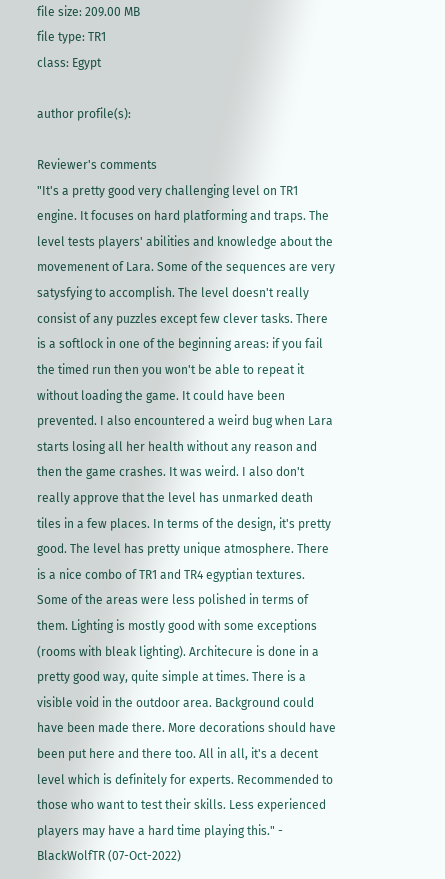file size: 209.00 MB
file type: TR1
class: Egypt

author profile(s):

Reviewer's comments
"It's a pretty good very challenging level on TR1 engine. It focuses on hard platforming and traps. The level tests players' abilities and knowledge about the movemenent of Lara. Some of the sequences are very satysfying to accomplish. The level doesn't really consist of any puzzles except few clever tasks. There is a softlock in one of the beginning areas: if you fail the timed run then you won't be able to repeat it without loading the game. It could have been prevented. I also encountered a weird bug when Lara starts losing all her health without any reason and then the game crashes. It was weird. I also don't really approve that the level has unmarked death tiles in a few places. In terms of the design, it's pretty good. The level has pretty unique atmosphere. There is a nice combo of TR1 and TR4 egyptian textures. Some of the areas were less polished in terms of them. Lighting is mostly good with some exceptions (rooms with bleak lighting). Architecure is done in a pretty good way, quite simple at times. There is a visible void in the outdoor area. Background could have been made there. More decorations should have been put here and there too. All in all, it's a decent level which is definitely for experts. Recommended to those who want to test their skills. Less experienced players may have a hard time playing this." - BlackWolfTR (07-Oct-2022)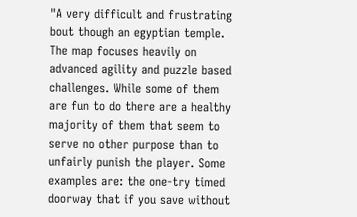"A very difficult and frustrating bout though an egyptian temple. The map focuses heavily on advanced agility and puzzle based challenges. While some of them are fun to do there are a healthy majority of them that seem to serve no other purpose than to unfairly punish the player. Some examples are: the one-try timed doorway that if you save without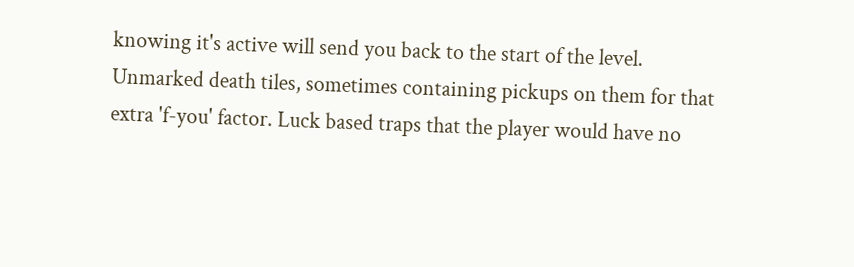knowing it's active will send you back to the start of the level. Unmarked death tiles, sometimes containing pickups on them for that extra 'f-you' factor. Luck based traps that the player would have no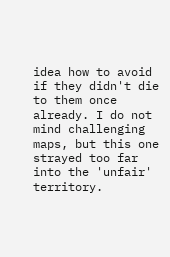idea how to avoid if they didn't die to them once already. I do not mind challenging maps, but this one strayed too far into the 'unfair' territory.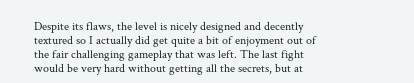Despite its flaws, the level is nicely designed and decently textured so I actually did get quite a bit of enjoyment out of the fair challenging gameplay that was left. The last fight would be very hard without getting all the secrets, but at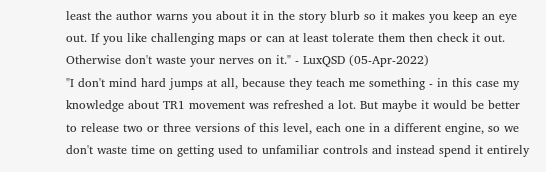least the author warns you about it in the story blurb so it makes you keep an eye out. If you like challenging maps or can at least tolerate them then check it out. Otherwise don't waste your nerves on it." - LuxQSD (05-Apr-2022)
"I don't mind hard jumps at all, because they teach me something - in this case my knowledge about TR1 movement was refreshed a lot. But maybe it would be better to release two or three versions of this level, each one in a different engine, so we don't waste time on getting used to unfamiliar controls and instead spend it entirely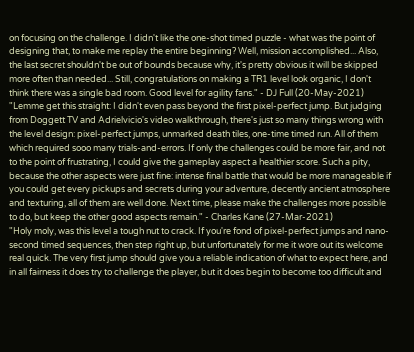on focusing on the challenge. I didn't like the one-shot timed puzzle - what was the point of designing that, to make me replay the entire beginning? Well, mission accomplished... Also, the last secret shouldn't be out of bounds because why, it's pretty obvious it will be skipped more often than needed... Still, congratulations on making a TR1 level look organic, I don't think there was a single bad room. Good level for agility fans." - DJ Full (20-May-2021)
"Lemme get this straight: I didn't even pass beyond the first pixel-perfect jump. But judging from Doggett TV and Adrielvicio's video walkthrough, there's just so many things wrong with the level design: pixel-perfect jumps, unmarked death tiles, one-time timed run. All of them which required sooo many trials-and-errors. If only the challenges could be more fair, and not to the point of frustrating, I could give the gameplay aspect a healthier score. Such a pity, because the other aspects were just fine: intense final battle that would be more manageable if you could get every pickups and secrets during your adventure, decently ancient atmosphere and texturing, all of them are well done. Next time, please make the challenges more possible to do, but keep the other good aspects remain." - Charles Kane (27-Mar-2021)
"Holy moly, was this level a tough nut to crack. If you're fond of pixel-perfect jumps and nano-second timed sequences, then step right up, but unfortunately for me it wore out its welcome real quick. The very first jump should give you a reliable indication of what to expect here, and in all fairness it does try to challenge the player, but it does begin to become too difficult and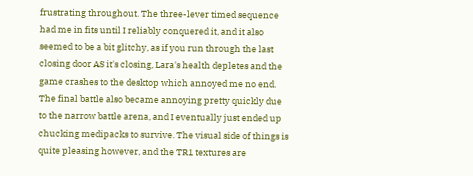frustrating throughout. The three-lever timed sequence had me in fits until I reliably conquered it, and it also seemed to be a bit glitchy, as if you run through the last closing door AS it's closing, Lara's health depletes and the game crashes to the desktop which annoyed me no end. The final battle also became annoying pretty quickly due to the narrow battle arena, and I eventually just ended up chucking medipacks to survive. The visual side of things is quite pleasing however, and the TR1 textures are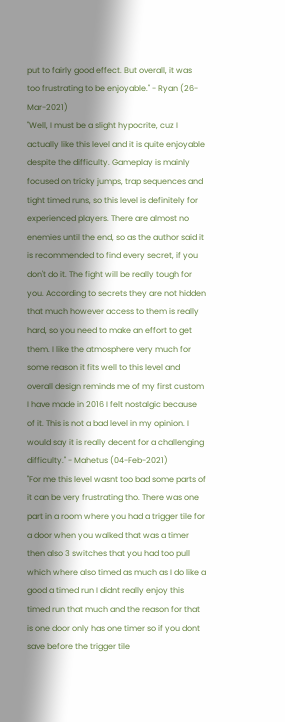put to fairly good effect. But overall, it was too frustrating to be enjoyable." - Ryan (26-Mar-2021)
"Well, I must be a slight hypocrite, cuz I actually like this level and it is quite enjoyable despite the difficulty. Gameplay is mainly focused on tricky jumps, trap sequences and tight timed runs, so this level is definitely for experienced players. There are almost no enemies until the end, so as the author said it is recommended to find every secret, if you don't do it. The fight will be really tough for you. According to secrets they are not hidden that much however access to them is really hard, so you need to make an effort to get them. I like the atmosphere very much for some reason it fits well to this level and overall design reminds me of my first custom I have made in 2016 I felt nostalgic because of it. This is not a bad level in my opinion. I would say it is really decent for a challenging difficulty." - Mahetus (04-Feb-2021)
"For me this level wasnt too bad some parts of it can be very frustrating tho. There was one part in a room where you had a trigger tile for a door when you walked that was a timer then also 3 switches that you had too pull which where also timed as much as I do like a good a timed run I didnt really enjoy this timed run that much and the reason for that is one door only has one timer so if you dont save before the trigger tile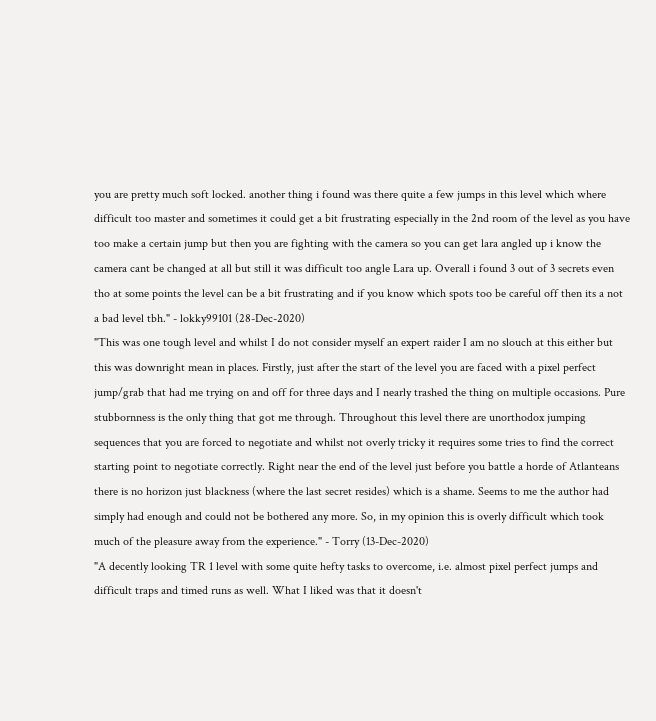you are pretty much soft locked. another thing i found was there quite a few jumps in this level which where difficult too master and sometimes it could get a bit frustrating especially in the 2nd room of the level as you have too make a certain jump but then you are fighting with the camera so you can get lara angled up i know the camera cant be changed at all but still it was difficult too angle Lara up. Overall i found 3 out of 3 secrets even tho at some points the level can be a bit frustrating and if you know which spots too be careful off then its a not a bad level tbh." - lokky99101 (28-Dec-2020)
"This was one tough level and whilst I do not consider myself an expert raider I am no slouch at this either but this was downright mean in places. Firstly, just after the start of the level you are faced with a pixel perfect jump/grab that had me trying on and off for three days and I nearly trashed the thing on multiple occasions. Pure stubbornness is the only thing that got me through. Throughout this level there are unorthodox jumping sequences that you are forced to negotiate and whilst not overly tricky it requires some tries to find the correct starting point to negotiate correctly. Right near the end of the level just before you battle a horde of Atlanteans there is no horizon just blackness (where the last secret resides) which is a shame. Seems to me the author had simply had enough and could not be bothered any more. So, in my opinion this is overly difficult which took much of the pleasure away from the experience." - Torry (13-Dec-2020)
"A decently looking TR 1 level with some quite hefty tasks to overcome, i.e. almost pixel perfect jumps and difficult traps and timed runs as well. What I liked was that it doesn't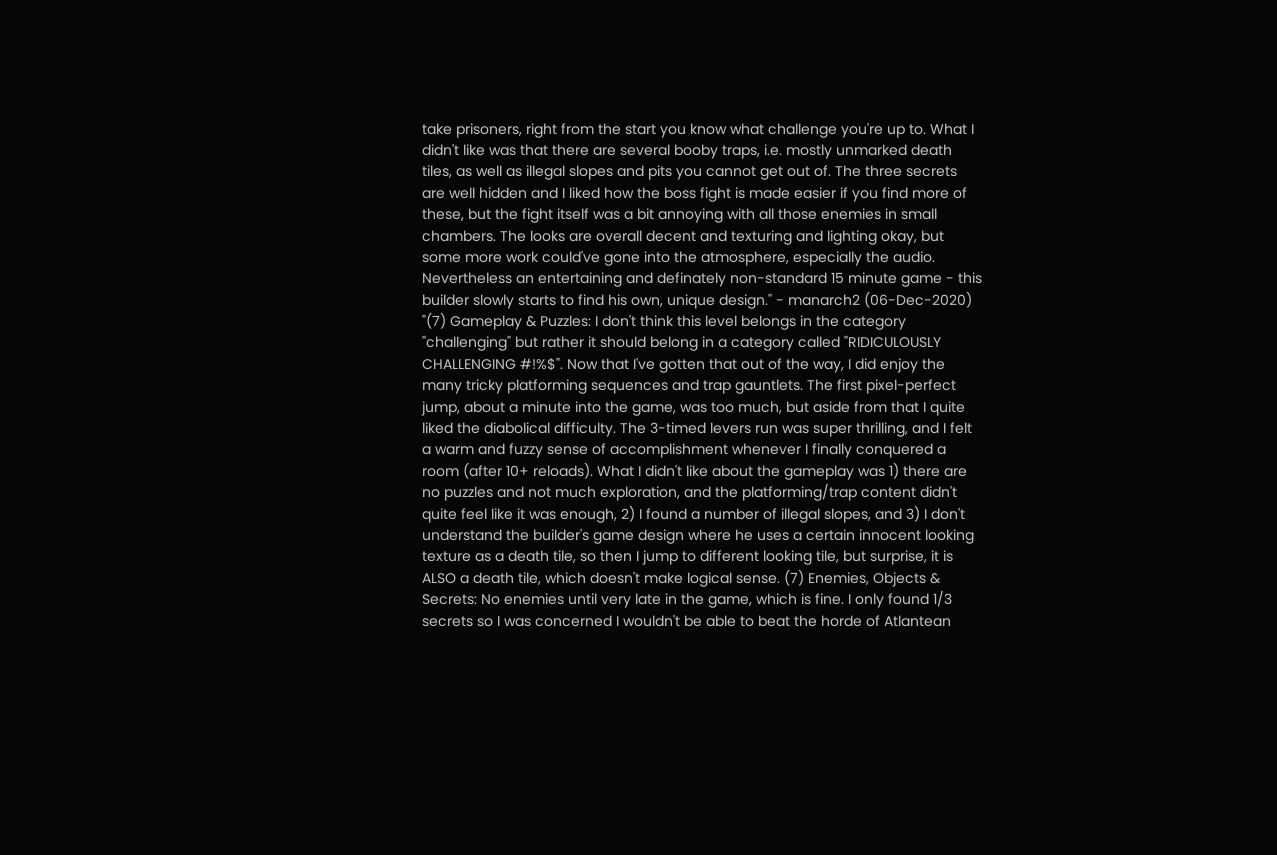take prisoners, right from the start you know what challenge you're up to. What I didn't like was that there are several booby traps, i.e. mostly unmarked death tiles, as well as illegal slopes and pits you cannot get out of. The three secrets are well hidden and I liked how the boss fight is made easier if you find more of these, but the fight itself was a bit annoying with all those enemies in small chambers. The looks are overall decent and texturing and lighting okay, but some more work could've gone into the atmosphere, especially the audio. Nevertheless an entertaining and definately non-standard 15 minute game - this builder slowly starts to find his own, unique design." - manarch2 (06-Dec-2020)
"(7) Gameplay & Puzzles: I don't think this level belongs in the category "challenging" but rather it should belong in a category called "RIDICULOUSLY CHALLENGING #!%$". Now that I've gotten that out of the way, I did enjoy the many tricky platforming sequences and trap gauntlets. The first pixel-perfect jump, about a minute into the game, was too much, but aside from that I quite liked the diabolical difficulty. The 3-timed levers run was super thrilling, and I felt a warm and fuzzy sense of accomplishment whenever I finally conquered a room (after 10+ reloads). What I didn't like about the gameplay was 1) there are no puzzles and not much exploration, and the platforming/trap content didn't quite feel like it was enough, 2) I found a number of illegal slopes, and 3) I don't understand the builder's game design where he uses a certain innocent looking texture as a death tile, so then I jump to different looking tile, but surprise, it is ALSO a death tile, which doesn't make logical sense. (7) Enemies, Objects & Secrets: No enemies until very late in the game, which is fine. I only found 1/3 secrets so I was concerned I wouldn't be able to beat the horde of Atlantean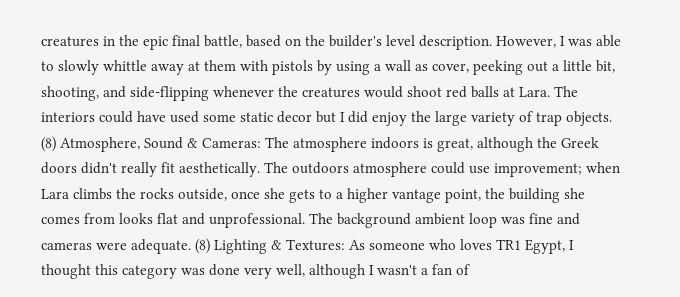creatures in the epic final battle, based on the builder's level description. However, I was able to slowly whittle away at them with pistols by using a wall as cover, peeking out a little bit, shooting, and side-flipping whenever the creatures would shoot red balls at Lara. The interiors could have used some static decor but I did enjoy the large variety of trap objects. (8) Atmosphere, Sound & Cameras: The atmosphere indoors is great, although the Greek doors didn't really fit aesthetically. The outdoors atmosphere could use improvement; when Lara climbs the rocks outside, once she gets to a higher vantage point, the building she comes from looks flat and unprofessional. The background ambient loop was fine and cameras were adequate. (8) Lighting & Textures: As someone who loves TR1 Egypt, I thought this category was done very well, although I wasn't a fan of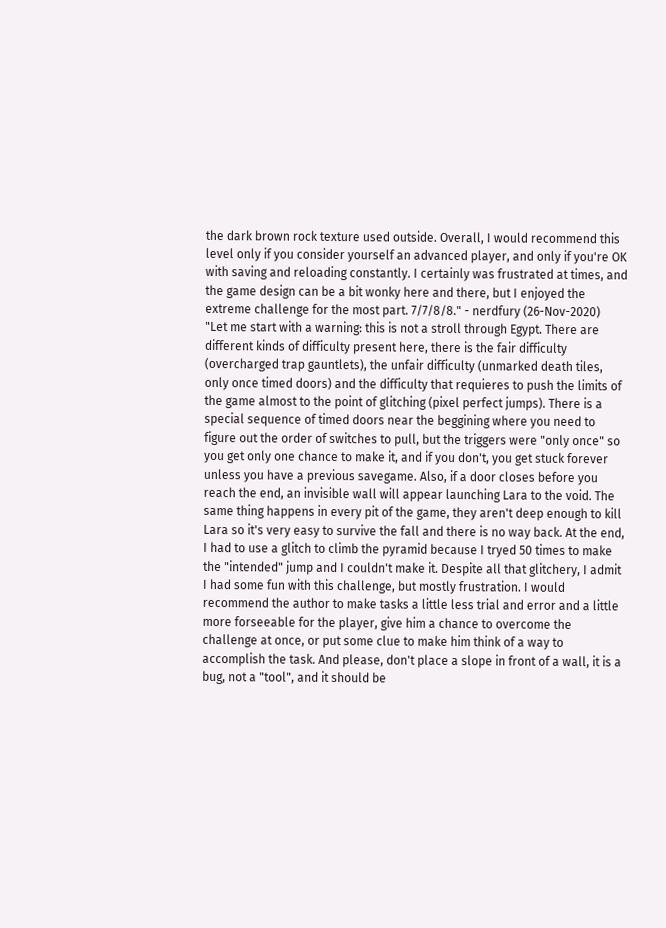the dark brown rock texture used outside. Overall, I would recommend this level only if you consider yourself an advanced player, and only if you're OK with saving and reloading constantly. I certainly was frustrated at times, and the game design can be a bit wonky here and there, but I enjoyed the extreme challenge for the most part. 7/7/8/8." - nerdfury (26-Nov-2020)
"Let me start with a warning: this is not a stroll through Egypt. There are different kinds of difficulty present here, there is the fair difficulty (overcharged trap gauntlets), the unfair difficulty (unmarked death tiles, only once timed doors) and the difficulty that requieres to push the limits of the game almost to the point of glitching (pixel perfect jumps). There is a special sequence of timed doors near the beggining where you need to figure out the order of switches to pull, but the triggers were "only once" so you get only one chance to make it, and if you don't, you get stuck forever unless you have a previous savegame. Also, if a door closes before you reach the end, an invisible wall will appear launching Lara to the void. The same thing happens in every pit of the game, they aren't deep enough to kill Lara so it's very easy to survive the fall and there is no way back. At the end, I had to use a glitch to climb the pyramid because I tryed 50 times to make the "intended" jump and I couldn't make it. Despite all that glitchery, I admit I had some fun with this challenge, but mostly frustration. I would recommend the author to make tasks a little less trial and error and a little more forseeable for the player, give him a chance to overcome the challenge at once, or put some clue to make him think of a way to accomplish the task. And please, don't place a slope in front of a wall, it is a bug, not a "tool", and it should be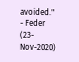avoided." - Feder (23-Nov-2020)